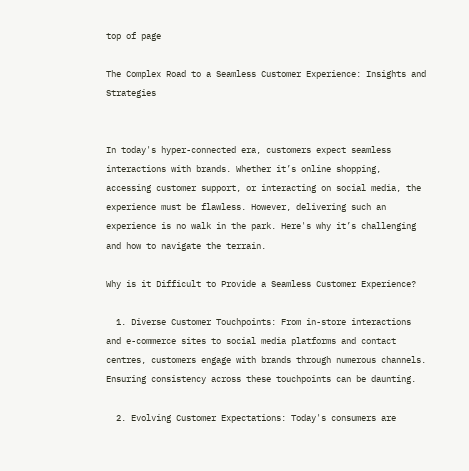top of page

The Complex Road to a Seamless Customer Experience: Insights and Strategies


In today's hyper-connected era, customers expect seamless interactions with brands. Whether it’s online shopping, accessing customer support, or interacting on social media, the experience must be flawless. However, delivering such an experience is no walk in the park. Here's why it’s challenging and how to navigate the terrain.

Why is it Difficult to Provide a Seamless Customer Experience?

  1. Diverse Customer Touchpoints: From in-store interactions and e-commerce sites to social media platforms and contact centres, customers engage with brands through numerous channels. Ensuring consistency across these touchpoints can be daunting.

  2. Evolving Customer Expectations: Today's consumers are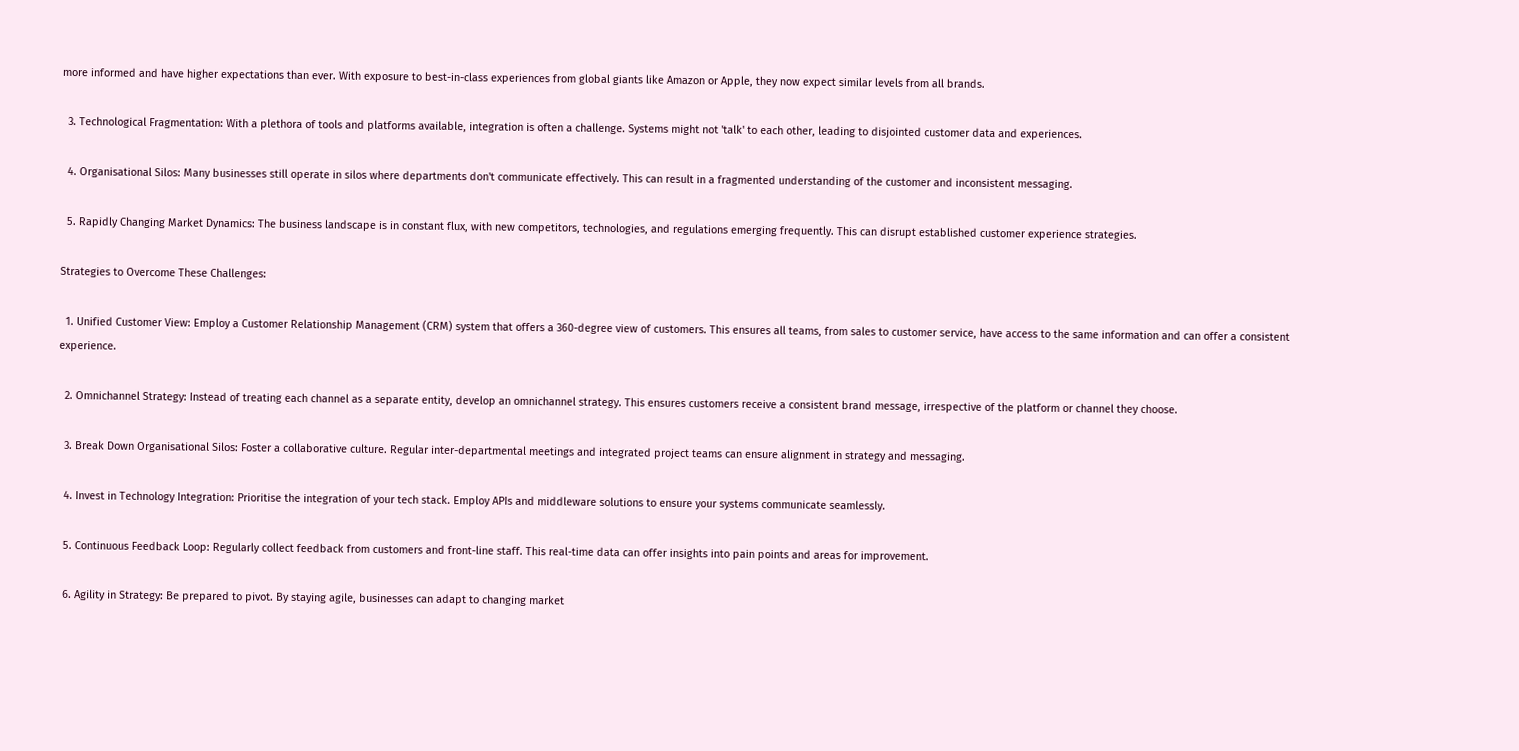more informed and have higher expectations than ever. With exposure to best-in-class experiences from global giants like Amazon or Apple, they now expect similar levels from all brands.

  3. Technological Fragmentation: With a plethora of tools and platforms available, integration is often a challenge. Systems might not 'talk' to each other, leading to disjointed customer data and experiences.

  4. Organisational Silos: Many businesses still operate in silos where departments don't communicate effectively. This can result in a fragmented understanding of the customer and inconsistent messaging.

  5. Rapidly Changing Market Dynamics: The business landscape is in constant flux, with new competitors, technologies, and regulations emerging frequently. This can disrupt established customer experience strategies.

Strategies to Overcome These Challenges:

  1. Unified Customer View: Employ a Customer Relationship Management (CRM) system that offers a 360-degree view of customers. This ensures all teams, from sales to customer service, have access to the same information and can offer a consistent experience.

  2. Omnichannel Strategy: Instead of treating each channel as a separate entity, develop an omnichannel strategy. This ensures customers receive a consistent brand message, irrespective of the platform or channel they choose.

  3. Break Down Organisational Silos: Foster a collaborative culture. Regular inter-departmental meetings and integrated project teams can ensure alignment in strategy and messaging.

  4. Invest in Technology Integration: Prioritise the integration of your tech stack. Employ APIs and middleware solutions to ensure your systems communicate seamlessly.

  5. Continuous Feedback Loop: Regularly collect feedback from customers and front-line staff. This real-time data can offer insights into pain points and areas for improvement.

  6. Agility in Strategy: Be prepared to pivot. By staying agile, businesses can adapt to changing market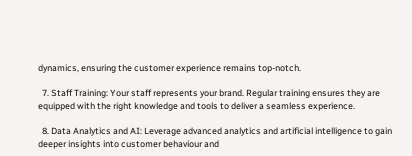dynamics, ensuring the customer experience remains top-notch.

  7. Staff Training: Your staff represents your brand. Regular training ensures they are equipped with the right knowledge and tools to deliver a seamless experience.

  8. Data Analytics and AI: Leverage advanced analytics and artificial intelligence to gain deeper insights into customer behaviour and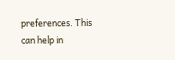preferences. This can help in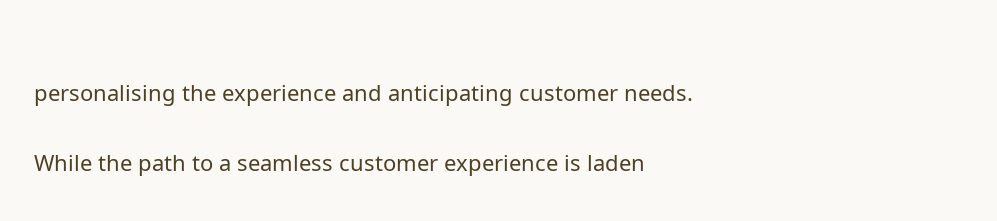personalising the experience and anticipating customer needs.

While the path to a seamless customer experience is laden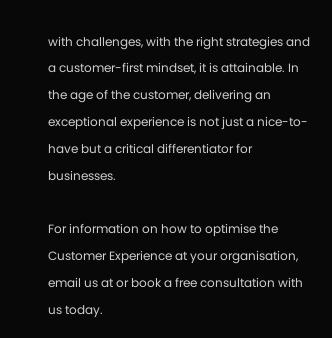with challenges, with the right strategies and a customer-first mindset, it is attainable. In the age of the customer, delivering an exceptional experience is not just a nice-to-have but a critical differentiator for businesses.

For information on how to optimise the Customer Experience at your organisation, email us at or book a free consultation with us today.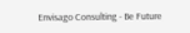Envisago Consulting - Be Future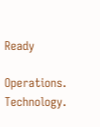Ready

Operations. Technology.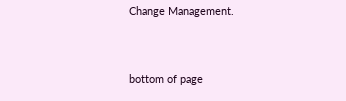Change Management.


bottom of page